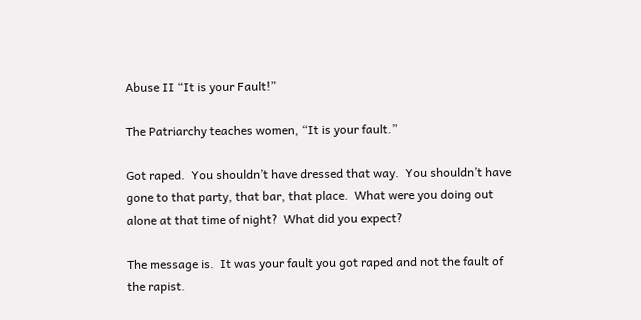Abuse II “It is your Fault!”

The Patriarchy teaches women, “It is your fault.”

Got raped.  You shouldn’t have dressed that way.  You shouldn’t have gone to that party, that bar, that place.  What were you doing out alone at that time of night?  What did you expect?

The message is.  It was your fault you got raped and not the fault of the rapist.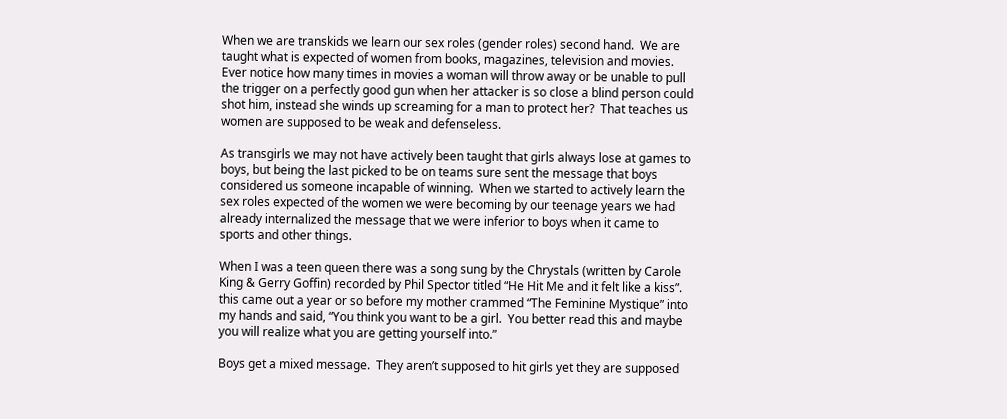When we are transkids we learn our sex roles (gender roles) second hand.  We are taught what is expected of women from books, magazines, television and movies.  Ever notice how many times in movies a woman will throw away or be unable to pull the trigger on a perfectly good gun when her attacker is so close a blind person could shot him, instead she winds up screaming for a man to protect her?  That teaches us women are supposed to be weak and defenseless.

As transgirls we may not have actively been taught that girls always lose at games to boys, but being the last picked to be on teams sure sent the message that boys considered us someone incapable of winning.  When we started to actively learn the sex roles expected of the women we were becoming by our teenage years we had already internalized the message that we were inferior to boys when it came to sports and other things.

When I was a teen queen there was a song sung by the Chrystals (written by Carole King & Gerry Goffin) recorded by Phil Spector titled “He Hit Me and it felt like a kiss”.  this came out a year or so before my mother crammed “The Feminine Mystique” into my hands and said, “You think you want to be a girl.  You better read this and maybe you will realize what you are getting yourself into.”

Boys get a mixed message.  They aren’t supposed to hit girls yet they are supposed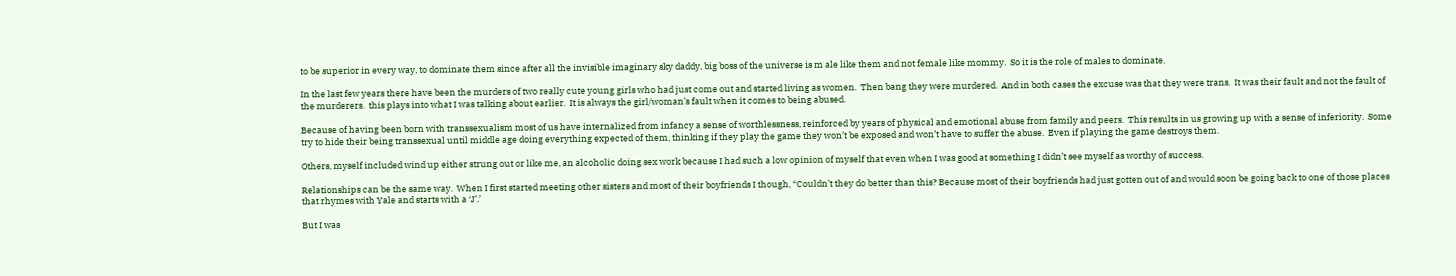to be superior in every way, to dominate them since after all the invisible imaginary sky daddy, big boss of the universe is m ale like them and not female like mommy.  So it is the role of males to dominate.

In the last few years there have been the murders of two really cute young girls who had just come out and started living as women.  Then bang they were murdered.  And in both cases the excuse was that they were trans.  It was their fault and not the fault of the murderers.  this plays into what I was talking about earlier.  It is always the girl/woman’s fault when it comes to being abused.

Because of having been born with transsexualism most of us have internalized from infancy a sense of worthlessness, reinforced by years of physical and emotional abuse from family and peers.  This results in us growing up with a sense of inferiority.  Some try to hide their being transsexual until middle age doing everything expected of them, thinking if they play the game they won’t be exposed and won’t have to suffer the abuse.  Even if playing the game destroys them.

Others, myself included wind up either strung out or like me, an alcoholic doing sex work because I had such a low opinion of myself that even when I was good at something I didn’t see myself as worthy of success.

Relationships can be the same way.  When I first started meeting other sisters and most of their boyfriends I though, “Couldn’t they do better than this? Because most of their boyfriends had just gotten out of and would soon be going back to one of those places that rhymes with Yale and starts with a ‘J’.’

But I was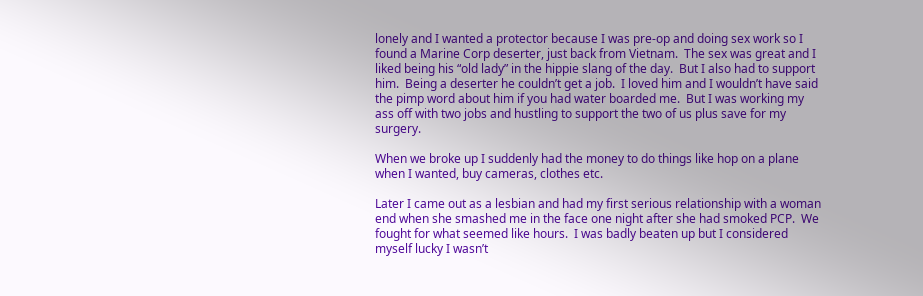lonely and I wanted a protector because I was pre-op and doing sex work so I found a Marine Corp deserter, just back from Vietnam.  The sex was great and I liked being his “old lady” in the hippie slang of the day.  But I also had to support him.  Being a deserter he couldn’t get a job.  I loved him and I wouldn’t have said the pimp word about him if you had water boarded me.  But I was working my ass off with two jobs and hustling to support the two of us plus save for my surgery.

When we broke up I suddenly had the money to do things like hop on a plane when I wanted, buy cameras, clothes etc.

Later I came out as a lesbian and had my first serious relationship with a woman end when she smashed me in the face one night after she had smoked PCP.  We fought for what seemed like hours.  I was badly beaten up but I considered myself lucky I wasn’t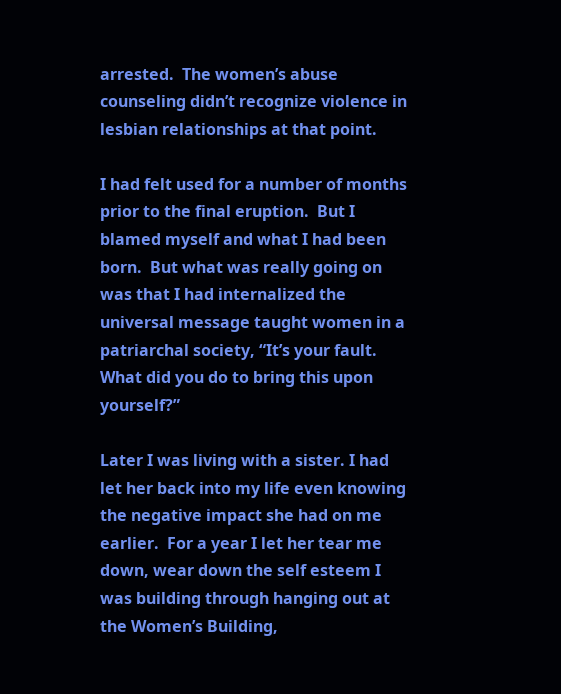arrested.  The women’s abuse counseling didn’t recognize violence in lesbian relationships at that point.

I had felt used for a number of months prior to the final eruption.  But I blamed myself and what I had been born.  But what was really going on was that I had internalized the universal message taught women in a patriarchal society, “It’s your fault.  What did you do to bring this upon yourself?”

Later I was living with a sister. I had let her back into my life even knowing the negative impact she had on me earlier.  For a year I let her tear me down, wear down the self esteem I was building through hanging out at the Women’s Building,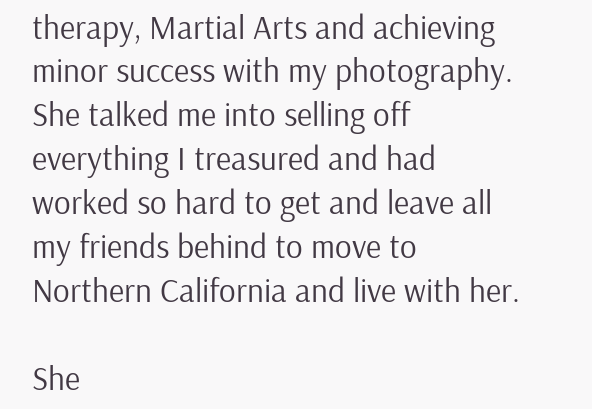therapy, Martial Arts and achieving minor success with my photography.  She talked me into selling off everything I treasured and had worked so hard to get and leave all my friends behind to move to Northern California and live with her.

She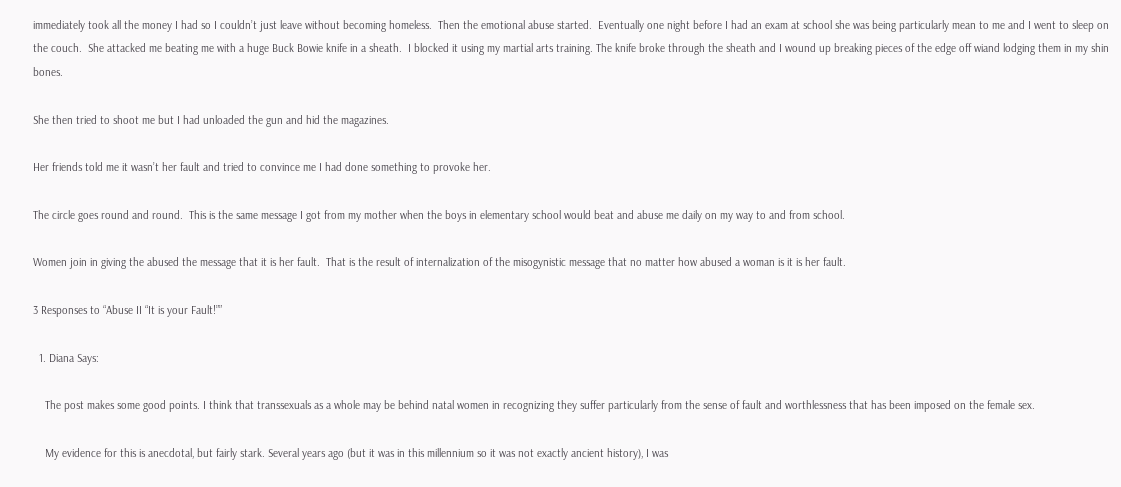immediately took all the money I had so I couldn’t just leave without becoming homeless.  Then the emotional abuse started.  Eventually one night before I had an exam at school she was being particularly mean to me and I went to sleep on the couch.  She attacked me beating me with a huge Buck Bowie knife in a sheath.  I blocked it using my martial arts training. The knife broke through the sheath and I wound up breaking pieces of the edge off wiand lodging them in my shin bones.

She then tried to shoot me but I had unloaded the gun and hid the magazines.

Her friends told me it wasn’t her fault and tried to convince me I had done something to provoke her.

The circle goes round and round.  This is the same message I got from my mother when the boys in elementary school would beat and abuse me daily on my way to and from school.

Women join in giving the abused the message that it is her fault.  That is the result of internalization of the misogynistic message that no matter how abused a woman is it is her fault.

3 Responses to “Abuse II “It is your Fault!””

  1. Diana Says:

    The post makes some good points. I think that transsexuals as a whole may be behind natal women in recognizing they suffer particularly from the sense of fault and worthlessness that has been imposed on the female sex.

    My evidence for this is anecdotal, but fairly stark. Several years ago (but it was in this millennium so it was not exactly ancient history), I was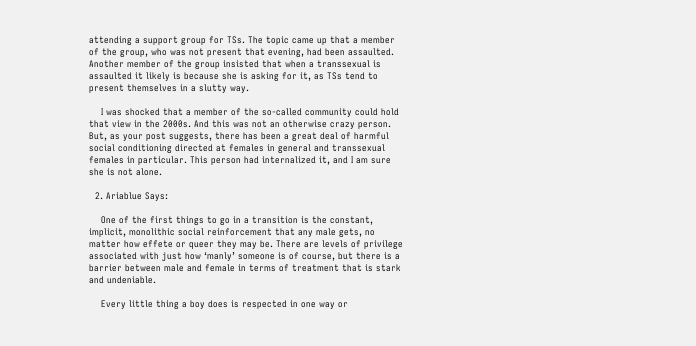attending a support group for TSs. The topic came up that a member of the group, who was not present that evening, had been assaulted. Another member of the group insisted that when a transsexual is assaulted it likely is because she is asking for it, as TSs tend to present themselves in a slutty way.

    I was shocked that a member of the so-called community could hold that view in the 2000s. And this was not an otherwise crazy person. But, as your post suggests, there has been a great deal of harmful social conditioning directed at females in general and transsexual females in particular. This person had internalized it, and I am sure she is not alone.

  2. Ariablue Says:

    One of the first things to go in a transition is the constant, implicit, monolithic social reinforcement that any male gets, no matter how effete or queer they may be. There are levels of privilege associated with just how ‘manly’ someone is of course, but there is a barrier between male and female in terms of treatment that is stark and undeniable.

    Every little thing a boy does is respected in one way or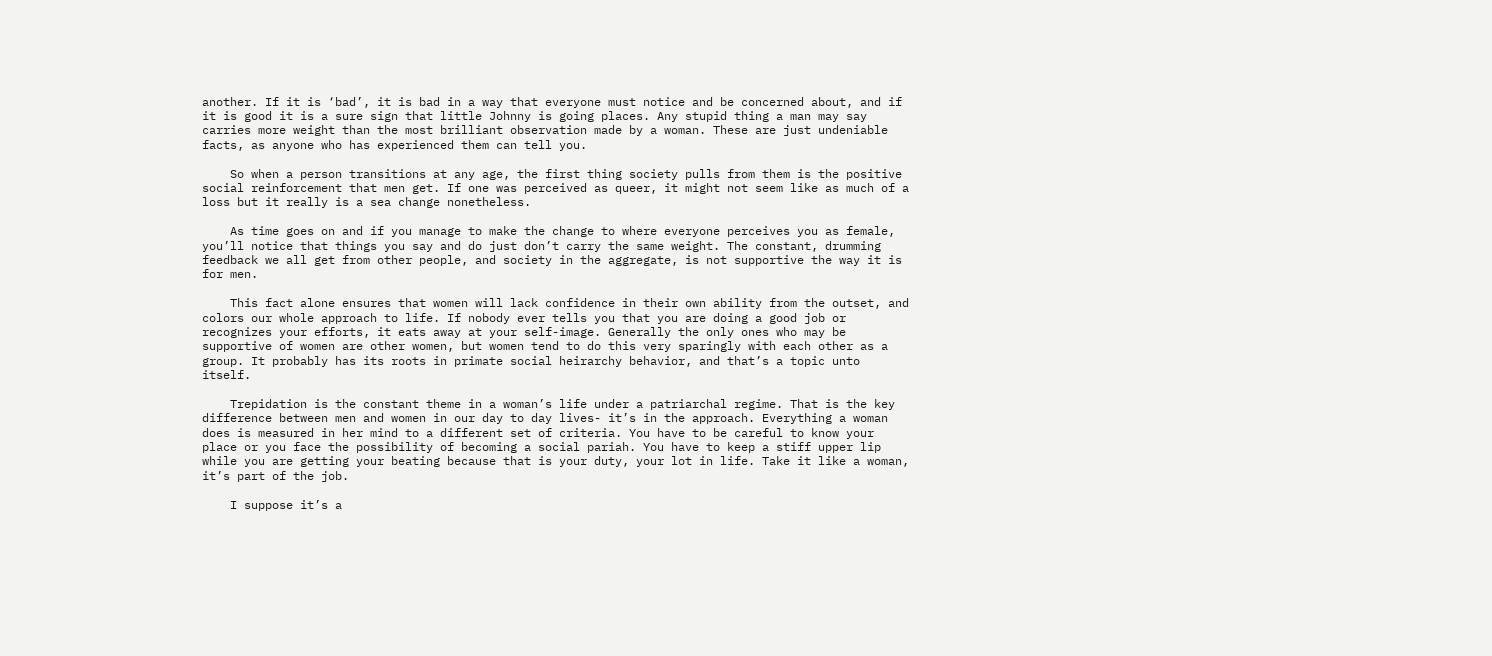another. If it is ‘bad’, it is bad in a way that everyone must notice and be concerned about, and if it is good it is a sure sign that little Johnny is going places. Any stupid thing a man may say carries more weight than the most brilliant observation made by a woman. These are just undeniable facts, as anyone who has experienced them can tell you.

    So when a person transitions at any age, the first thing society pulls from them is the positive social reinforcement that men get. If one was perceived as queer, it might not seem like as much of a loss but it really is a sea change nonetheless.

    As time goes on and if you manage to make the change to where everyone perceives you as female, you’ll notice that things you say and do just don’t carry the same weight. The constant, drumming feedback we all get from other people, and society in the aggregate, is not supportive the way it is for men.

    This fact alone ensures that women will lack confidence in their own ability from the outset, and colors our whole approach to life. If nobody ever tells you that you are doing a good job or recognizes your efforts, it eats away at your self-image. Generally the only ones who may be supportive of women are other women, but women tend to do this very sparingly with each other as a group. It probably has its roots in primate social heirarchy behavior, and that’s a topic unto itself.

    Trepidation is the constant theme in a woman’s life under a patriarchal regime. That is the key difference between men and women in our day to day lives- it’s in the approach. Everything a woman does is measured in her mind to a different set of criteria. You have to be careful to know your place or you face the possibility of becoming a social pariah. You have to keep a stiff upper lip while you are getting your beating because that is your duty, your lot in life. Take it like a woman, it’s part of the job.

    I suppose it’s a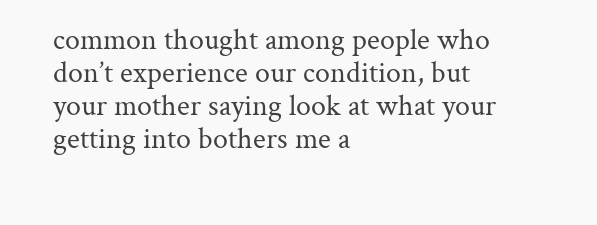common thought among people who don’t experience our condition, but your mother saying look at what your getting into bothers me a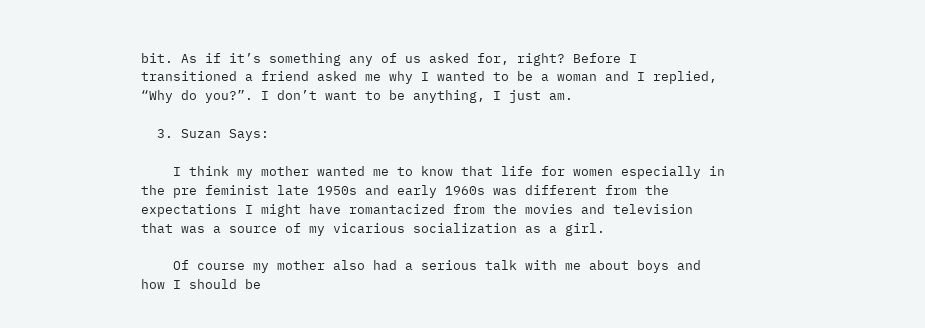bit. As if it’s something any of us asked for, right? Before I transitioned a friend asked me why I wanted to be a woman and I replied, “Why do you?”. I don’t want to be anything, I just am.

  3. Suzan Says:

    I think my mother wanted me to know that life for women especially in the pre feminist late 1950s and early 1960s was different from the expectations I might have romantacized from the movies and television that was a source of my vicarious socialization as a girl.

    Of course my mother also had a serious talk with me about boys and how I should be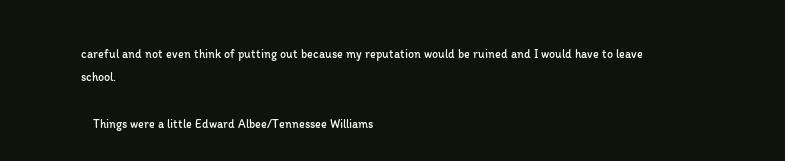careful and not even think of putting out because my reputation would be ruined and I would have to leave school.

    Things were a little Edward Albee/Tennessee Williams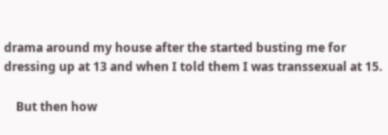drama around my house after the started busting me for dressing up at 13 and when I told them I was transsexual at 15.

    But then how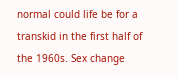normal could life be for a transkid in the first half of the 1960s. Sex change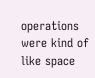operations were kind of like space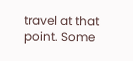travel at that point. Some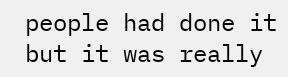people had done it but it was really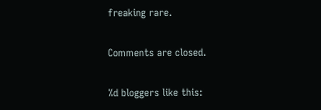freaking rare.

Comments are closed.

%d bloggers like this: